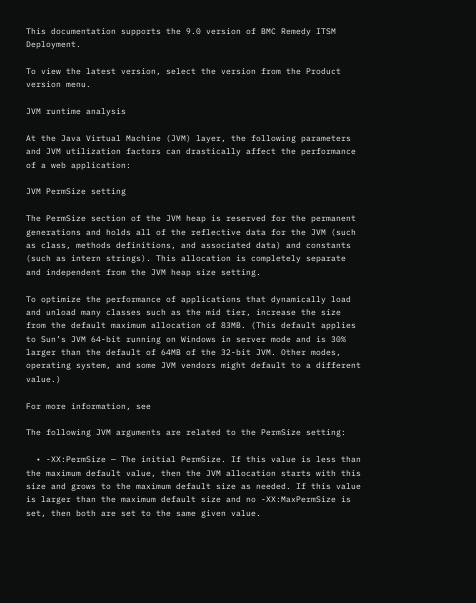This documentation supports the 9.0 version of BMC Remedy ITSM Deployment.

To view the latest version, select the version from the Product version menu.

JVM runtime analysis

At the Java Virtual Machine (JVM) layer, the following parameters and JVM utilization factors can drastically affect the performance of a web application:

JVM PermSize setting

The PermSize section of the JVM heap is reserved for the permanent generations and holds all of the reflective data for the JVM (such as class, methods definitions, and associated data) and constants (such as intern strings). This allocation is completely separate and independent from the JVM heap size setting.

To optimize the performance of applications that dynamically load and unload many classes such as the mid tier, increase the size from the default maximum allocation of 83MB. (This default applies to Sun’s JVM 64-bit running on Windows in server mode and is 30% larger than the default of 64MB of the 32-bit JVM. Other modes, operating system, and some JVM vendors might default to a different value.)

For more information, see

The following JVM arguments are related to the PermSize setting:

  • -XX:PermSize — The initial PermSize. If this value is less than the maximum default value, then the JVM allocation starts with this size and grows to the maximum default size as needed. If this value is larger than the maximum default size and no -XX:MaxPermSize is set, then both are set to the same given value.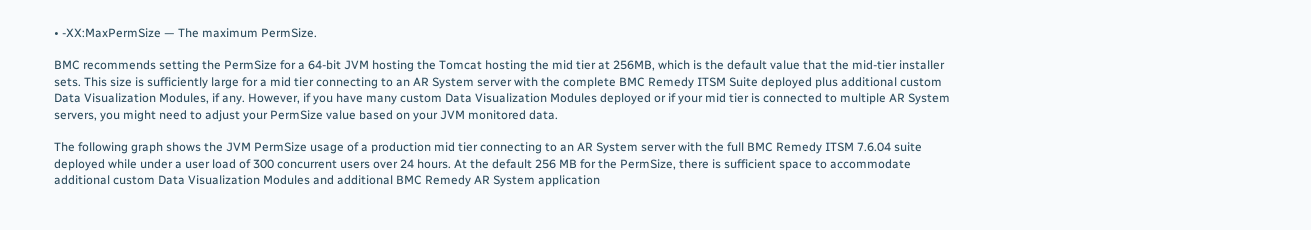• -XX:MaxPermSize — The maximum PermSize.

BMC recommends setting the PermSize for a 64-bit JVM hosting the Tomcat hosting the mid tier at 256MB, which is the default value that the mid-tier installer sets. This size is sufficiently large for a mid tier connecting to an AR System server with the complete BMC Remedy ITSM Suite deployed plus additional custom Data Visualization Modules, if any. However, if you have many custom Data Visualization Modules deployed or if your mid tier is connected to multiple AR System servers, you might need to adjust your PermSize value based on your JVM monitored data.

The following graph shows the JVM PermSize usage of a production mid tier connecting to an AR System server with the full BMC Remedy ITSM 7.6.04 suite deployed while under a user load of 300 concurrent users over 24 hours. At the default 256 MB for the PermSize, there is sufficient space to accommodate additional custom Data Visualization Modules and additional BMC Remedy AR System application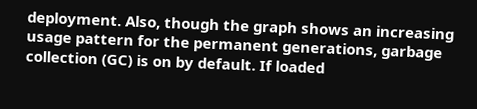deployment. Also, though the graph shows an increasing usage pattern for the permanent generations, garbage collection (GC) is on by default. If loaded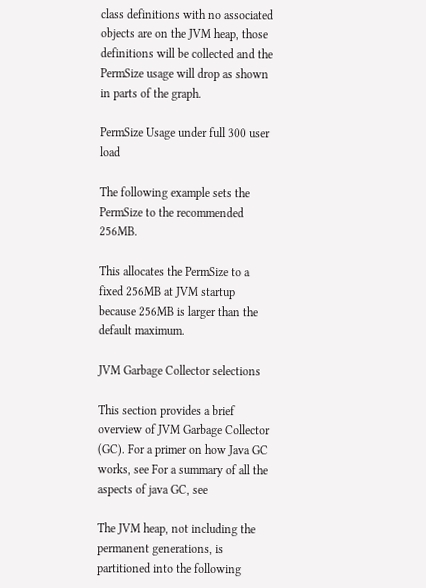class definitions with no associated objects are on the JVM heap, those definitions will be collected and the PermSize usage will drop as shown in parts of the graph.

PermSize Usage under full 300 user load

The following example sets the PermSize to the recommended 256MB.

This allocates the PermSize to a fixed 256MB at JVM startup because 256MB is larger than the default maximum.

JVM Garbage Collector selections

This section provides a brief overview of JVM Garbage Collector (GC). For a primer on how Java GC works, see For a summary of all the aspects of java GC, see

The JVM heap, not including the permanent generations, is partitioned into the following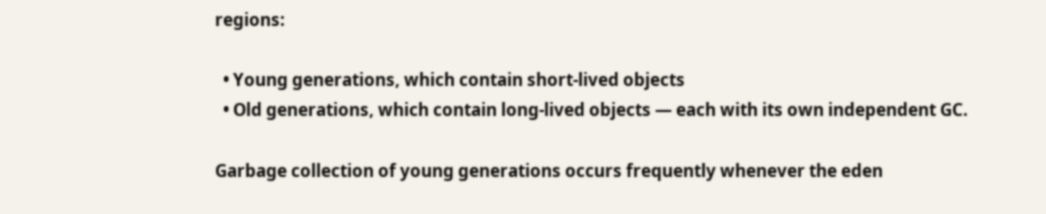regions:

  • Young generations, which contain short-lived objects
  • Old generations, which contain long-lived objects — each with its own independent GC.

Garbage collection of young generations occurs frequently whenever the eden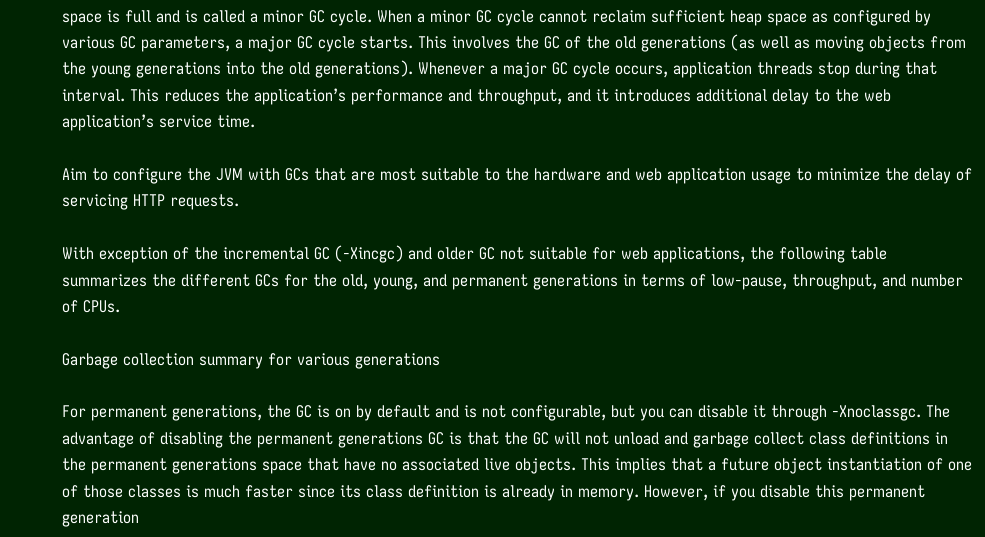space is full and is called a minor GC cycle. When a minor GC cycle cannot reclaim sufficient heap space as configured by various GC parameters, a major GC cycle starts. This involves the GC of the old generations (as well as moving objects from the young generations into the old generations). Whenever a major GC cycle occurs, application threads stop during that interval. This reduces the application’s performance and throughput, and it introduces additional delay to the web application’s service time.

Aim to configure the JVM with GCs that are most suitable to the hardware and web application usage to minimize the delay of servicing HTTP requests.

With exception of the incremental GC (-Xincgc) and older GC not suitable for web applications, the following table summarizes the different GCs for the old, young, and permanent generations in terms of low-pause, throughput, and number of CPUs.

Garbage collection summary for various generations

For permanent generations, the GC is on by default and is not configurable, but you can disable it through -Xnoclassgc. The advantage of disabling the permanent generations GC is that the GC will not unload and garbage collect class definitions in the permanent generations space that have no associated live objects. This implies that a future object instantiation of one of those classes is much faster since its class definition is already in memory. However, if you disable this permanent generation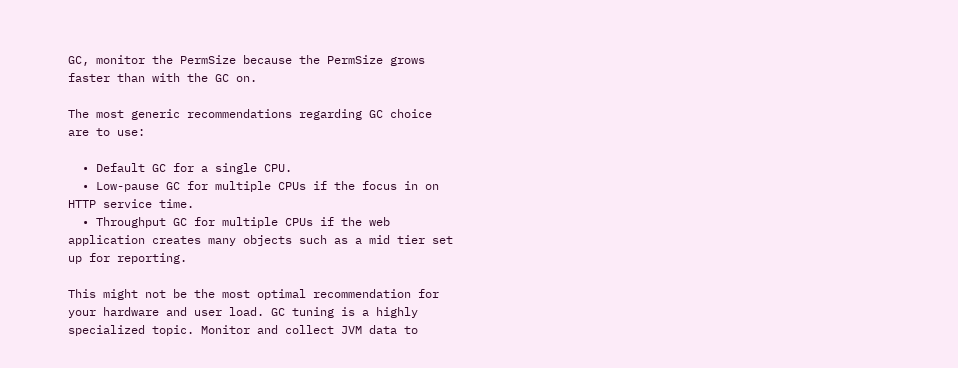GC, monitor the PermSize because the PermSize grows faster than with the GC on.

The most generic recommendations regarding GC choice are to use:

  • Default GC for a single CPU.
  • Low-pause GC for multiple CPUs if the focus in on HTTP service time.
  • Throughput GC for multiple CPUs if the web application creates many objects such as a mid tier set up for reporting.

This might not be the most optimal recommendation for your hardware and user load. GC tuning is a highly specialized topic. Monitor and collect JVM data to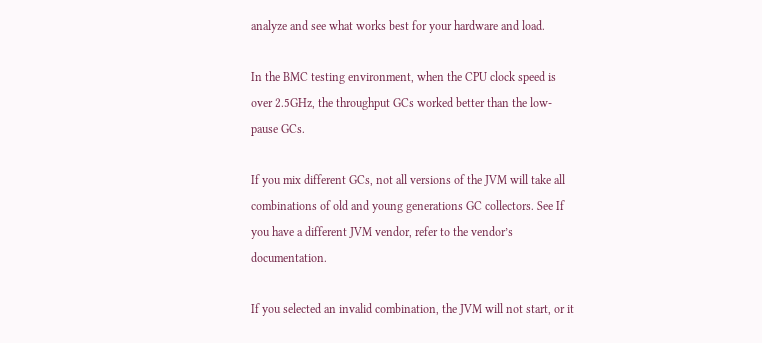analyze and see what works best for your hardware and load.

In the BMC testing environment, when the CPU clock speed is over 2.5GHz, the throughput GCs worked better than the low-pause GCs.

If you mix different GCs, not all versions of the JVM will take all combinations of old and young generations GC collectors. See If you have a different JVM vendor, refer to the vendor’s documentation.

If you selected an invalid combination, the JVM will not start, or it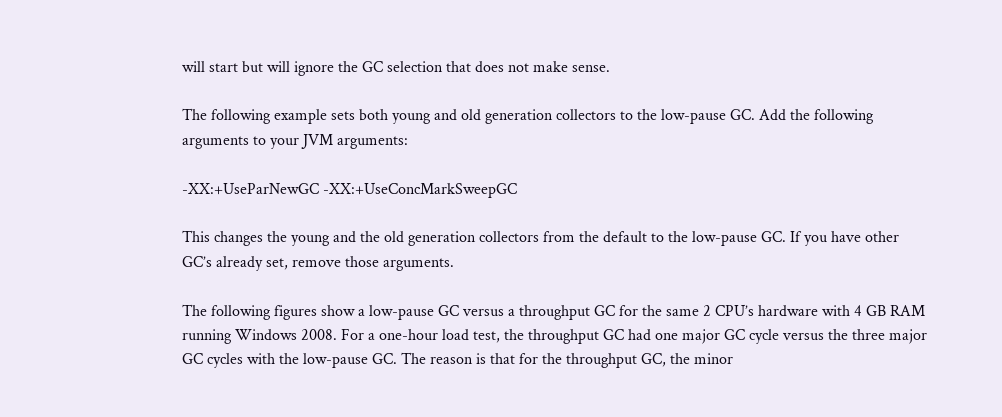will start but will ignore the GC selection that does not make sense.

The following example sets both young and old generation collectors to the low-pause GC. Add the following arguments to your JVM arguments:

-XX:+UseParNewGC -XX:+UseConcMarkSweepGC

This changes the young and the old generation collectors from the default to the low-pause GC. If you have other GC’s already set, remove those arguments.

The following figures show a low-pause GC versus a throughput GC for the same 2 CPU’s hardware with 4 GB RAM running Windows 2008. For a one-hour load test, the throughput GC had one major GC cycle versus the three major GC cycles with the low-pause GC. The reason is that for the throughput GC, the minor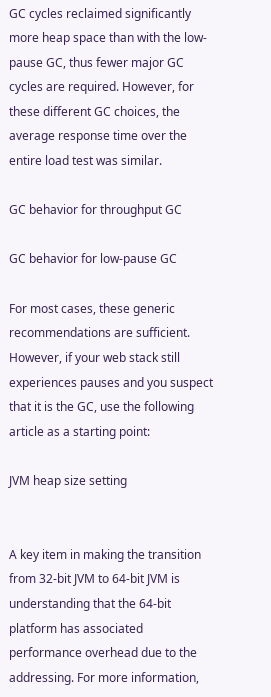GC cycles reclaimed significantly more heap space than with the low-pause GC, thus fewer major GC cycles are required. However, for these different GC choices, the average response time over the entire load test was similar.

GC behavior for throughput GC

GC behavior for low-pause GC

For most cases, these generic recommendations are sufficient. However, if your web stack still experiences pauses and you suspect that it is the GC, use the following article as a starting point:

JVM heap size setting


A key item in making the transition from 32-bit JVM to 64-bit JVM is understanding that the 64-bit platform has associated performance overhead due to the addressing. For more information,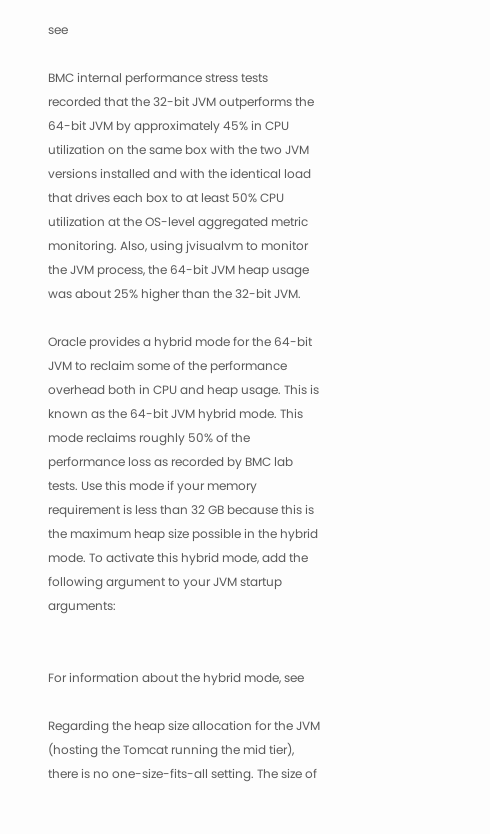see

BMC internal performance stress tests recorded that the 32-bit JVM outperforms the 64-bit JVM by approximately 45% in CPU utilization on the same box with the two JVM versions installed and with the identical load that drives each box to at least 50% CPU utilization at the OS-level aggregated metric monitoring. Also, using jvisualvm to monitor the JVM process, the 64-bit JVM heap usage was about 25% higher than the 32-bit JVM.

Oracle provides a hybrid mode for the 64-bit JVM to reclaim some of the performance overhead both in CPU and heap usage. This is known as the 64-bit JVM hybrid mode. This mode reclaims roughly 50% of the performance loss as recorded by BMC lab tests. Use this mode if your memory requirement is less than 32 GB because this is the maximum heap size possible in the hybrid mode. To activate this hybrid mode, add the following argument to your JVM startup arguments:


For information about the hybrid mode, see

Regarding the heap size allocation for the JVM (hosting the Tomcat running the mid tier), there is no one-size-fits-all setting. The size of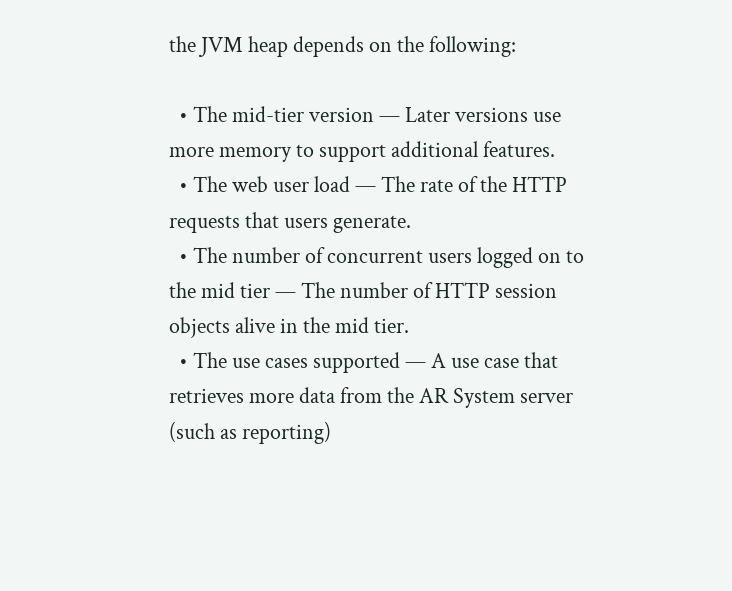the JVM heap depends on the following:

  • The mid-tier version — Later versions use more memory to support additional features.
  • The web user load — The rate of the HTTP requests that users generate.
  • The number of concurrent users logged on to the mid tier — The number of HTTP session objects alive in the mid tier.
  • The use cases supported — A use case that retrieves more data from the AR System server (such as reporting)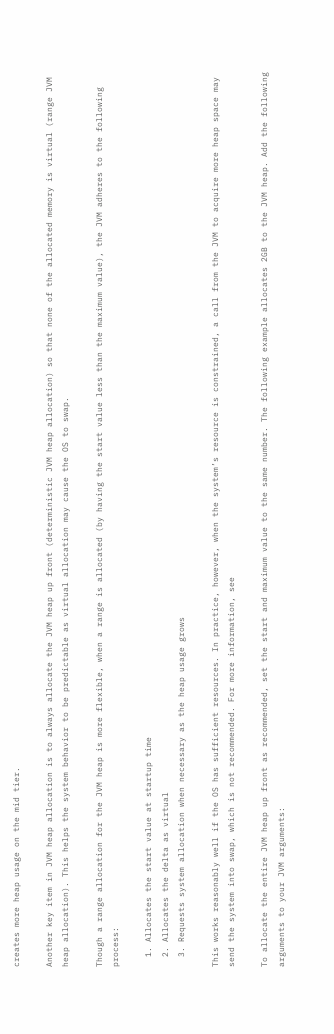creates more heap usage on the mid tier.

Another key item in JVM heap allocation is to always allocate the JVM heap up front (deterministic JVM heap allocation) so that none of the allocated memory is virtual (range JVM heap allocation). This helps the system behavior to be predictable as virtual allocation may cause the OS to swap.

Though a range allocation for the JVM heap is more flexible, when a range is allocated (by having the start value less than the maximum value), the JVM adheres to the following process:

  1. Allocates the start value at startup time
  2. Allocates the delta as virtual
  3. Requests system allocation when necessary as the heap usage grows

This works reasonably well if the OS has sufficient resources. In practice, however, when the system’s resource is constrained, a call from the JVM to acquire more heap space may send the system into swap, which is not recommended. For more information, see

To allocate the entire JVM heap up front as recommended, set the start and maximum value to the same number. The following example allocates 2GB to the JVM heap. Add the following arguments to your JVM arguments: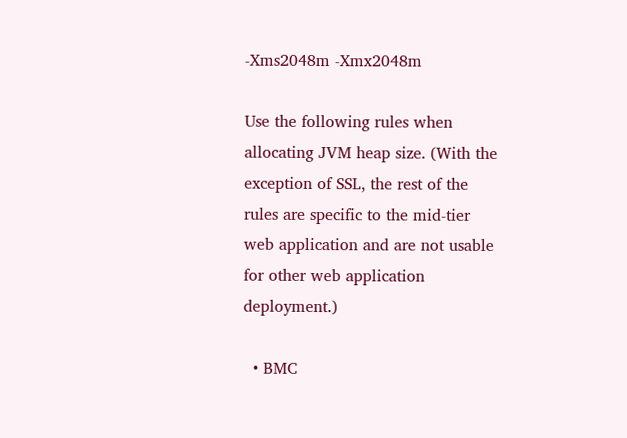-Xms2048m -Xmx2048m

Use the following rules when allocating JVM heap size. (With the exception of SSL, the rest of the rules are specific to the mid-tier web application and are not usable for other web application deployment.)

  • BMC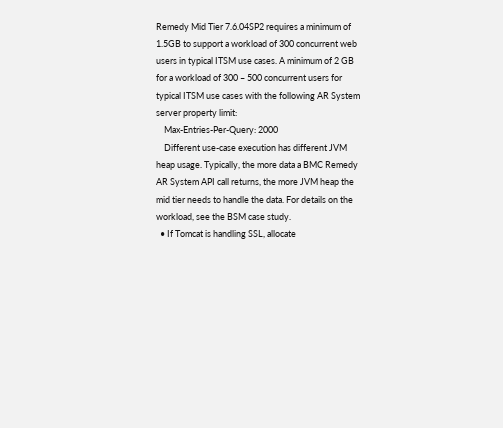Remedy Mid Tier 7.6.04SP2 requires a minimum of 1.5GB to support a workload of 300 concurrent web users in typical ITSM use cases. A minimum of 2 GB for a workload of 300 – 500 concurrent users for typical ITSM use cases with the following AR System server property limit:
    Max-Entries-Per-Query: 2000
    Different use-case execution has different JVM heap usage. Typically, the more data a BMC Remedy AR System API call returns, the more JVM heap the mid tier needs to handle the data. For details on the workload, see the BSM case study.
  • If Tomcat is handling SSL, allocate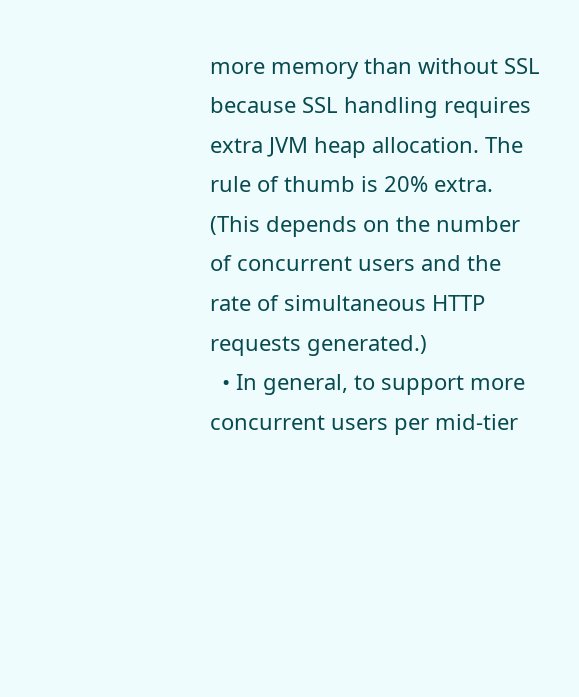more memory than without SSL because SSL handling requires extra JVM heap allocation. The rule of thumb is 20% extra. (This depends on the number of concurrent users and the rate of simultaneous HTTP requests generated.)
  • In general, to support more concurrent users per mid-tier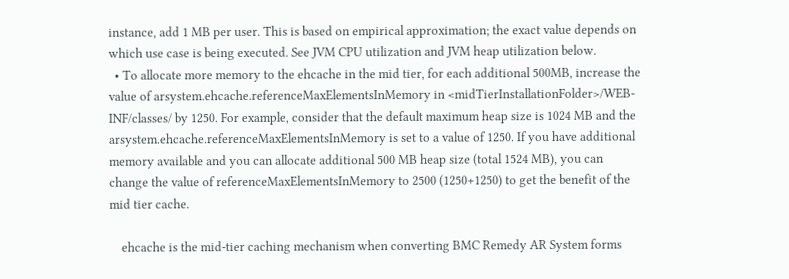instance, add 1 MB per user. This is based on empirical approximation; the exact value depends on which use case is being executed. See JVM CPU utilization and JVM heap utilization below.
  • To allocate more memory to the ehcache in the mid tier, for each additional 500MB, increase the value of arsystem.ehcache.referenceMaxElementsInMemory in <midTierInstallationFolder>/WEB-INF/classes/ by 1250. For example, consider that the default maximum heap size is 1024 MB and the arsystem.ehcache.referenceMaxElementsInMemory is set to a value of 1250. If you have additional memory available and you can allocate additional 500 MB heap size (total 1524 MB), you can change the value of referenceMaxElementsInMemory to 2500 (1250+1250) to get the benefit of the mid tier cache.

    ehcache is the mid-tier caching mechanism when converting BMC Remedy AR System forms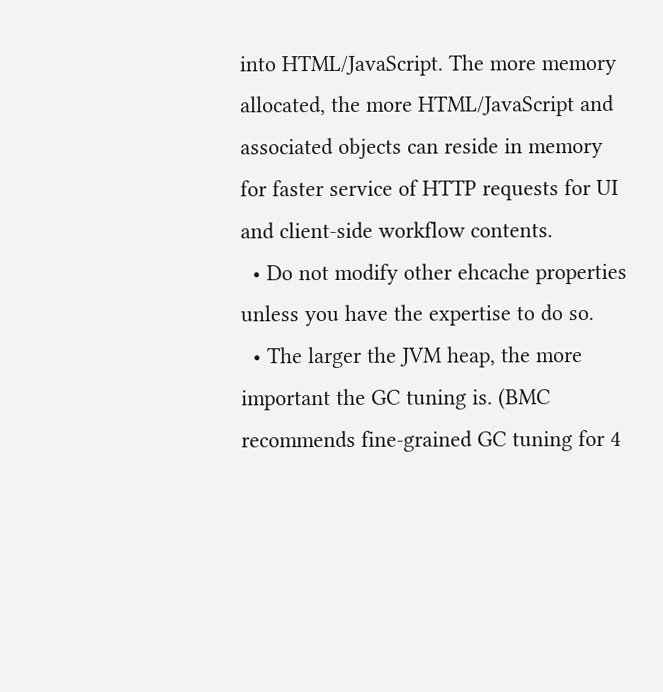into HTML/JavaScript. The more memory allocated, the more HTML/JavaScript and associated objects can reside in memory for faster service of HTTP requests for UI and client-side workflow contents.
  • Do not modify other ehcache properties unless you have the expertise to do so.
  • The larger the JVM heap, the more important the GC tuning is. (BMC recommends fine-grained GC tuning for 4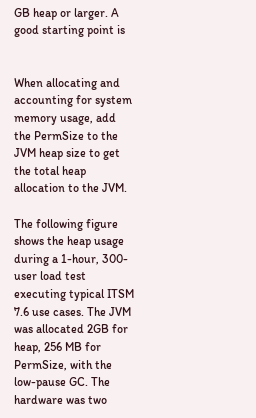GB heap or larger. A good starting point is


When allocating and accounting for system memory usage, add the PermSize to the JVM heap size to get the total heap allocation to the JVM.

The following figure shows the heap usage during a 1-hour, 300-user load test executing typical ITSM 7.6 use cases. The JVM was allocated 2GB for heap, 256 MB for PermSize, with the low-pause GC. The hardware was two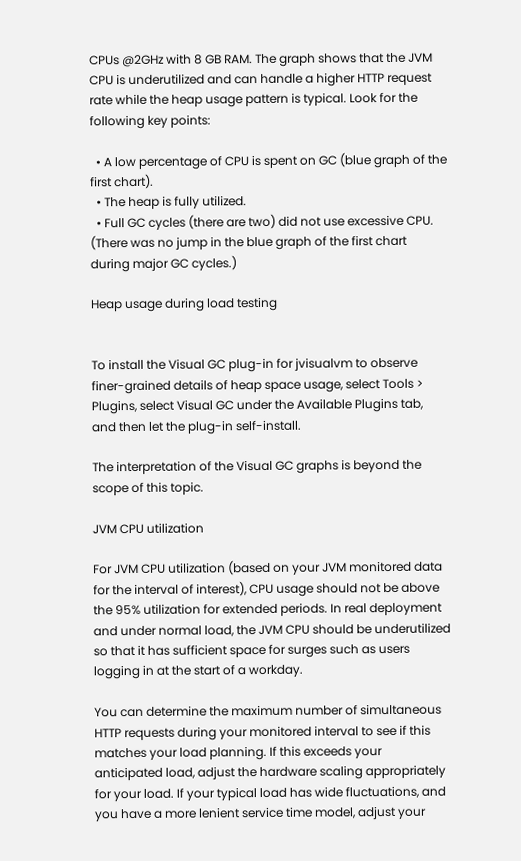CPUs @2GHz with 8 GB RAM. The graph shows that the JVM CPU is underutilized and can handle a higher HTTP request rate while the heap usage pattern is typical. Look for the following key points:

  • A low percentage of CPU is spent on GC (blue graph of the first chart).
  • The heap is fully utilized.
  • Full GC cycles (there are two) did not use excessive CPU. (There was no jump in the blue graph of the first chart during major GC cycles.)

Heap usage during load testing


To install the Visual GC plug-in for jvisualvm to observe finer-grained details of heap space usage, select Tools > Plugins, select Visual GC under the Available Plugins tab, and then let the plug-in self-install.

The interpretation of the Visual GC graphs is beyond the scope of this topic.

JVM CPU utilization

For JVM CPU utilization (based on your JVM monitored data for the interval of interest), CPU usage should not be above the 95% utilization for extended periods. In real deployment and under normal load, the JVM CPU should be underutilized so that it has sufficient space for surges such as users logging in at the start of a workday.

You can determine the maximum number of simultaneous HTTP requests during your monitored interval to see if this matches your load planning. If this exceeds your anticipated load, adjust the hardware scaling appropriately for your load. If your typical load has wide fluctuations, and you have a more lenient service time model, adjust your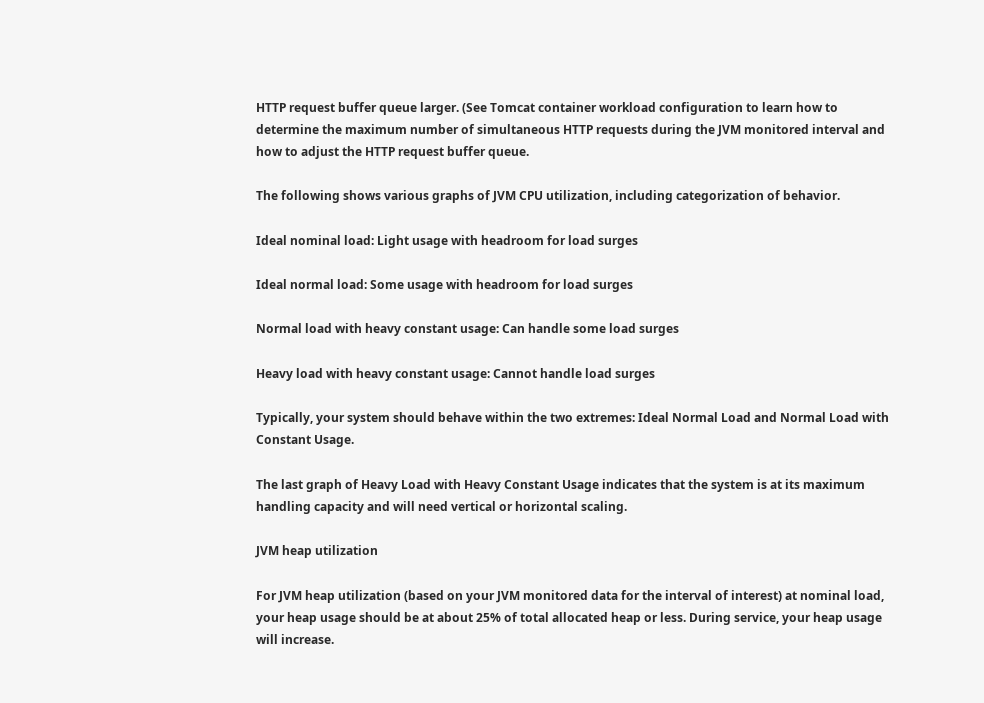HTTP request buffer queue larger. (See Tomcat container workload configuration to learn how to determine the maximum number of simultaneous HTTP requests during the JVM monitored interval and how to adjust the HTTP request buffer queue.

The following shows various graphs of JVM CPU utilization, including categorization of behavior.

Ideal nominal load: Light usage with headroom for load surges

Ideal normal load: Some usage with headroom for load surges

Normal load with heavy constant usage: Can handle some load surges

Heavy load with heavy constant usage: Cannot handle load surges

Typically, your system should behave within the two extremes: Ideal Normal Load and Normal Load with Constant Usage.

The last graph of Heavy Load with Heavy Constant Usage indicates that the system is at its maximum handling capacity and will need vertical or horizontal scaling.

JVM heap utilization

For JVM heap utilization (based on your JVM monitored data for the interval of interest) at nominal load, your heap usage should be at about 25% of total allocated heap or less. During service, your heap usage will increase.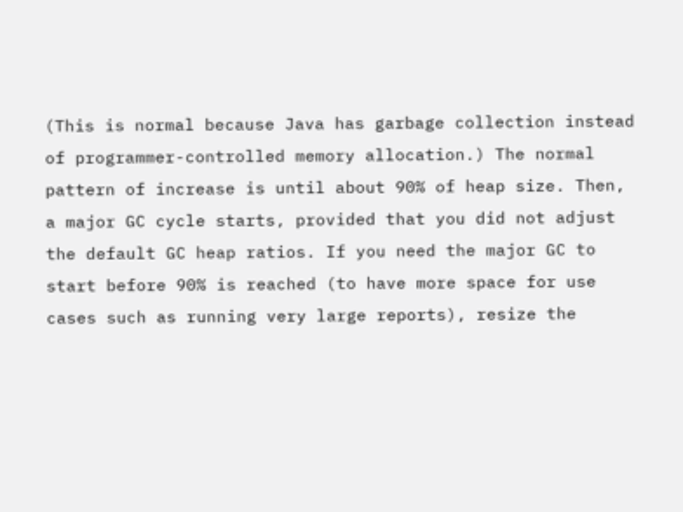(This is normal because Java has garbage collection instead of programmer-controlled memory allocation.) The normal pattern of increase is until about 90% of heap size. Then, a major GC cycle starts, provided that you did not adjust the default GC heap ratios. If you need the major GC to start before 90% is reached (to have more space for use cases such as running very large reports), resize the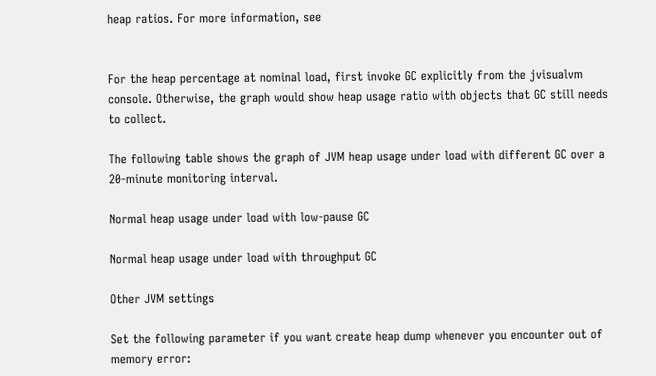heap ratios. For more information, see


For the heap percentage at nominal load, first invoke GC explicitly from the jvisualvm console. Otherwise, the graph would show heap usage ratio with objects that GC still needs to collect.

The following table shows the graph of JVM heap usage under load with different GC over a 20-minute monitoring interval.

Normal heap usage under load with low-pause GC

Normal heap usage under load with throughput GC

Other JVM settings

Set the following parameter if you want create heap dump whenever you encounter out of memory error: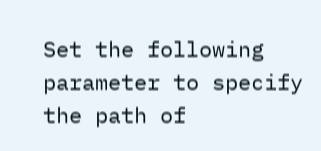Set the following parameter to specify the path of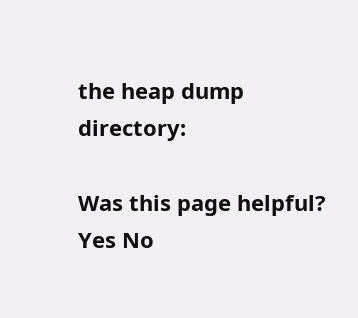the heap dump directory:

Was this page helpful? Yes No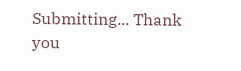Submitting... Thank you